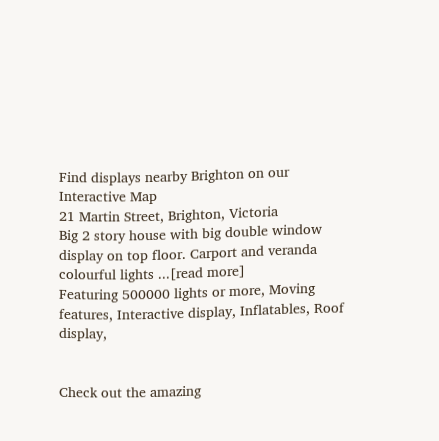Find displays nearby Brighton on our Interactive Map
21 Martin Street, Brighton, Victoria
Big 2 story house with big double window display on top floor. Carport and veranda colourful lights ...[read more]
Featuring 500000 lights or more, Moving features, Interactive display, Inflatables, Roof display,


Check out the amazing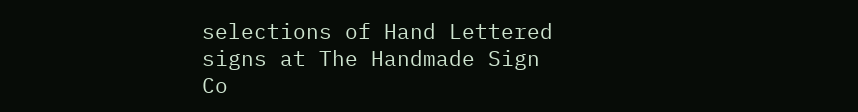selections of Hand Lettered signs at The Handmade Sign Co